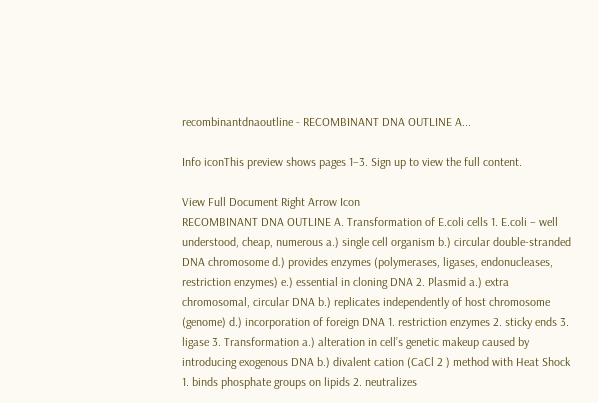recombinantdnaoutline - RECOMBINANT DNA OUTLINE A...

Info iconThis preview shows pages 1–3. Sign up to view the full content.

View Full Document Right Arrow Icon
RECOMBINANT DNA OUTLINE A. Transformation of E.coli cells 1. E.coli – well understood, cheap, numerous a.) single cell organism b.) circular double-stranded DNA chromosome d.) provides enzymes (polymerases, ligases, endonucleases, restriction enzymes) e.) essential in cloning DNA 2. Plasmid a.) extra chromosomal, circular DNA b.) replicates independently of host chromosome (genome) d.) incorporation of foreign DNA 1. restriction enzymes 2. sticky ends 3. ligase 3. Transformation a.) alteration in cell’s genetic makeup caused by introducing exogenous DNA b.) divalent cation (CaCl 2 ) method with Heat Shock 1. binds phosphate groups on lipids 2. neutralizes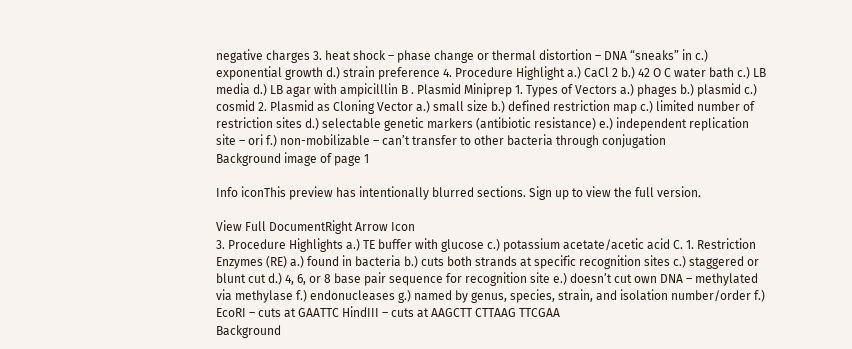negative charges 3. heat shock – phase change or thermal distortion – DNA “sneaks” in c.) exponential growth d.) strain preference 4. Procedure Highlight a.) CaCl 2 b.) 42 O C water bath c.) LB media d.) LB agar with ampicilllin B . Plasmid Miniprep 1. Types of Vectors a.) phages b.) plasmid c.) cosmid 2. Plasmid as Cloning Vector a.) small size b.) defined restriction map c.) limited number of restriction sites d.) selectable genetic markers (antibiotic resistance) e.) independent replication site – ori f.) non-mobilizable – can’t transfer to other bacteria through conjugation
Background image of page 1

Info iconThis preview has intentionally blurred sections. Sign up to view the full version.

View Full DocumentRight Arrow Icon
3. Procedure Highlights a.) TE buffer with glucose c.) potassium acetate/acetic acid C. 1. Restriction Enzymes (RE) a.) found in bacteria b.) cuts both strands at specific recognition sites c.) staggered or blunt cut d.) 4, 6, or 8 base pair sequence for recognition site e.) doesn’t cut own DNA – methylated via methylase f.) endonucleases g.) named by genus, species, strain, and isolation number/order f.) EcoRI – cuts at GAATTC HindIII – cuts at AAGCTT CTTAAG TTCGAA
Background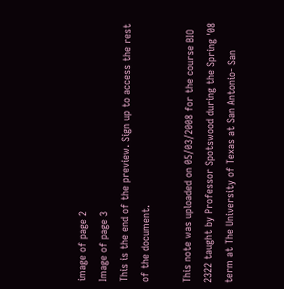image of page 2
Image of page 3
This is the end of the preview. Sign up to access the rest of the document.

This note was uploaded on 05/03/2008 for the course BIO 2322 taught by Professor Spotswood during the Spring '08 term at The University of Texas at San Antonio- San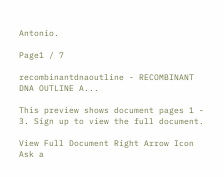Antonio.

Page1 / 7

recombinantdnaoutline - RECOMBINANT DNA OUTLINE A...

This preview shows document pages 1 - 3. Sign up to view the full document.

View Full Document Right Arrow Icon
Ask a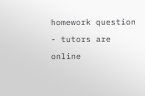homework question - tutors are online